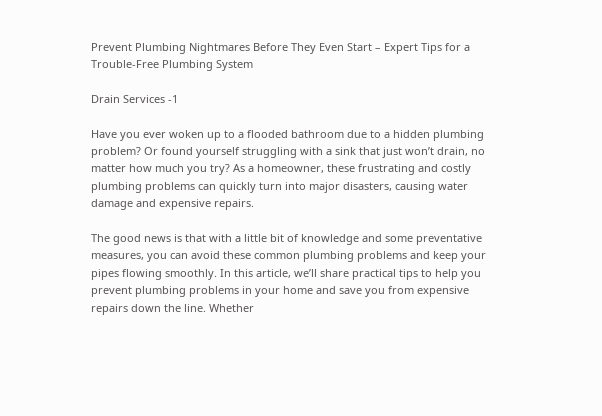Prevent Plumbing Nightmares Before They Even Start – Expert Tips for a Trouble-Free Plumbing System

Drain Services -1

Have you ever woken up to a flooded bathroom due to a hidden plumbing problem? Or found yourself struggling with a sink that just won’t drain, no matter how much you try? As a homeowner, these frustrating and costly plumbing problems can quickly turn into major disasters, causing water damage and expensive repairs.

The good news is that with a little bit of knowledge and some preventative measures, you can avoid these common plumbing problems and keep your pipes flowing smoothly. In this article, we’ll share practical tips to help you prevent plumbing problems in your home and save you from expensive repairs down the line. Whether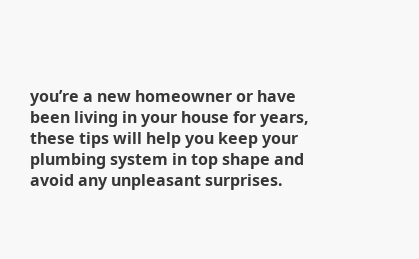you’re a new homeowner or have been living in your house for years, these tips will help you keep your plumbing system in top shape and avoid any unpleasant surprises.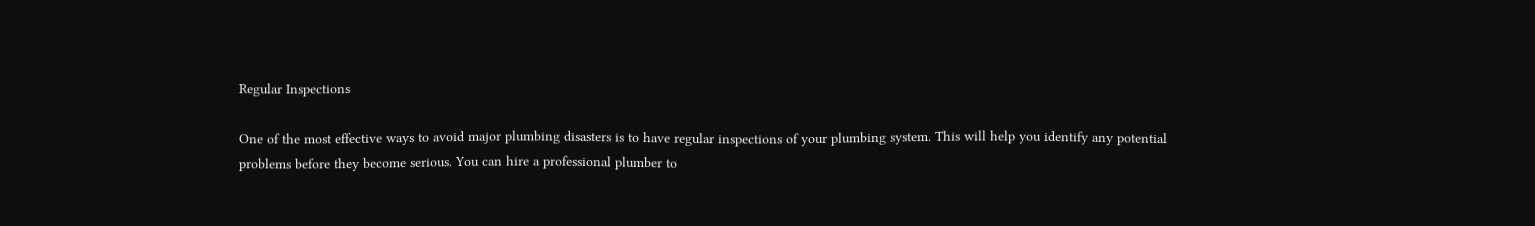Regular Inspections

One of the most effective ways to avoid major plumbing disasters is to have regular inspections of your plumbing system. This will help you identify any potential problems before they become serious. You can hire a professional plumber to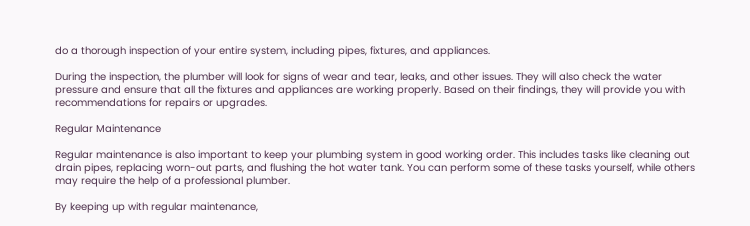do a thorough inspection of your entire system, including pipes, fixtures, and appliances.

During the inspection, the plumber will look for signs of wear and tear, leaks, and other issues. They will also check the water pressure and ensure that all the fixtures and appliances are working properly. Based on their findings, they will provide you with recommendations for repairs or upgrades.

Regular Maintenance

Regular maintenance is also important to keep your plumbing system in good working order. This includes tasks like cleaning out drain pipes, replacing worn-out parts, and flushing the hot water tank. You can perform some of these tasks yourself, while others may require the help of a professional plumber.

By keeping up with regular maintenance,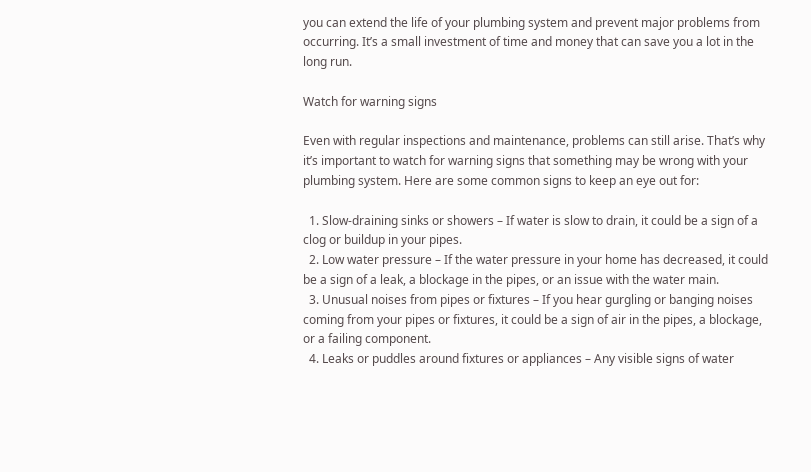you can extend the life of your plumbing system and prevent major problems from occurring. It’s a small investment of time and money that can save you a lot in the long run.

Watch for warning signs

Even with regular inspections and maintenance, problems can still arise. That’s why it’s important to watch for warning signs that something may be wrong with your plumbing system. Here are some common signs to keep an eye out for:

  1. Slow-draining sinks or showers – If water is slow to drain, it could be a sign of a clog or buildup in your pipes.
  2. Low water pressure – If the water pressure in your home has decreased, it could be a sign of a leak, a blockage in the pipes, or an issue with the water main.
  3. Unusual noises from pipes or fixtures – If you hear gurgling or banging noises coming from your pipes or fixtures, it could be a sign of air in the pipes, a blockage, or a failing component.
  4. Leaks or puddles around fixtures or appliances – Any visible signs of water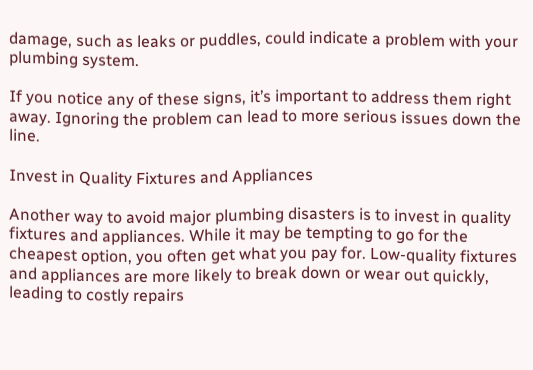damage, such as leaks or puddles, could indicate a problem with your plumbing system.

If you notice any of these signs, it’s important to address them right away. Ignoring the problem can lead to more serious issues down the line.

Invest in Quality Fixtures and Appliances

Another way to avoid major plumbing disasters is to invest in quality fixtures and appliances. While it may be tempting to go for the cheapest option, you often get what you pay for. Low-quality fixtures and appliances are more likely to break down or wear out quickly, leading to costly repairs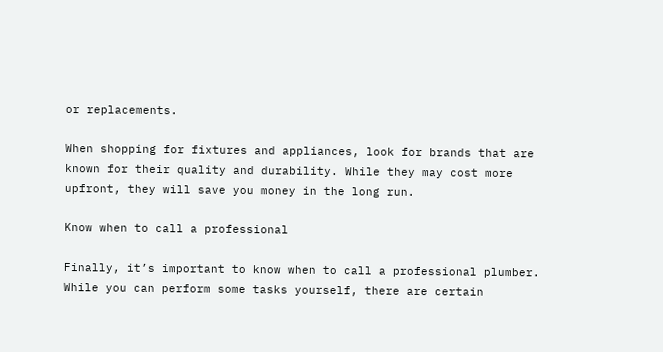or replacements.

When shopping for fixtures and appliances, look for brands that are known for their quality and durability. While they may cost more upfront, they will save you money in the long run.

Know when to call a professional

Finally, it’s important to know when to call a professional plumber. While you can perform some tasks yourself, there are certain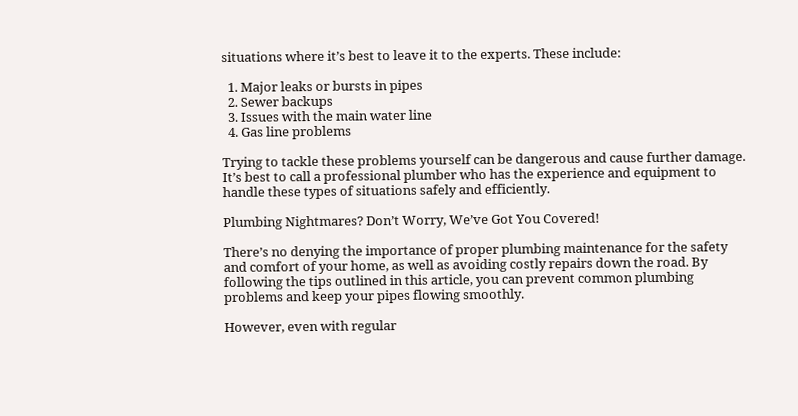situations where it’s best to leave it to the experts. These include:

  1. Major leaks or bursts in pipes
  2. Sewer backups
  3. Issues with the main water line
  4. Gas line problems

Trying to tackle these problems yourself can be dangerous and cause further damage. It’s best to call a professional plumber who has the experience and equipment to handle these types of situations safely and efficiently.

Plumbing Nightmares? Don’t Worry, We’ve Got You Covered!

There’s no denying the importance of proper plumbing maintenance for the safety and comfort of your home, as well as avoiding costly repairs down the road. By following the tips outlined in this article, you can prevent common plumbing problems and keep your pipes flowing smoothly.

However, even with regular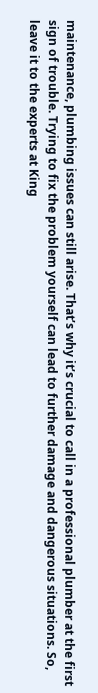maintenance, plumbing issues can still arise. That’s why it’s crucial to call in a professional plumber at the first sign of trouble. Trying to fix the problem yourself can lead to further damage and dangerous situations. So, leave it to the experts at King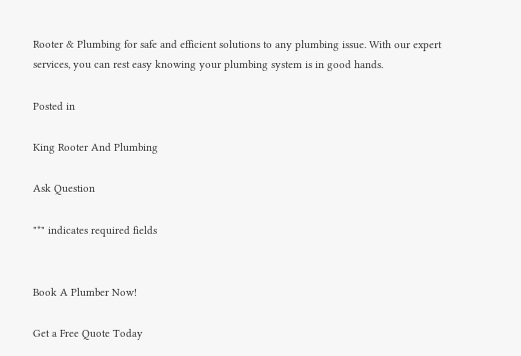Rooter & Plumbing for safe and efficient solutions to any plumbing issue. With our expert services, you can rest easy knowing your plumbing system is in good hands.

Posted in

King Rooter And Plumbing

Ask Question

"*" indicates required fields


Book A Plumber Now!

Get a Free Quote Today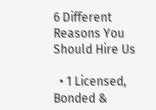6 Different Reasons You Should Hire Us

  • 1 Licensed, Bonded &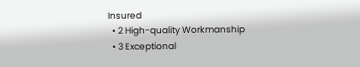Insured
  • 2 High-quality Workmanship
  • 3 Exceptional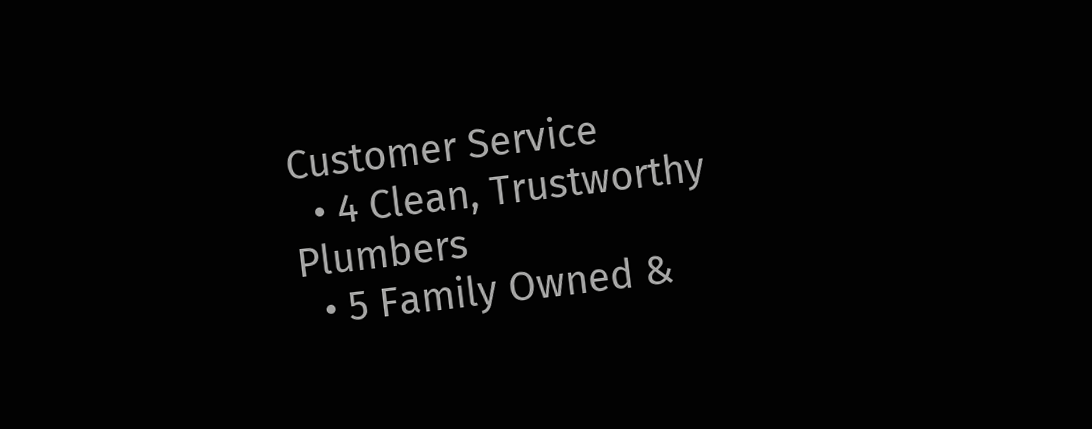Customer Service
  • 4 Clean, Trustworthy Plumbers
  • 5 Family Owned &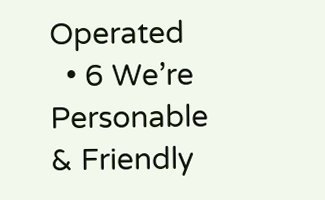Operated
  • 6 We’re Personable & Friendly